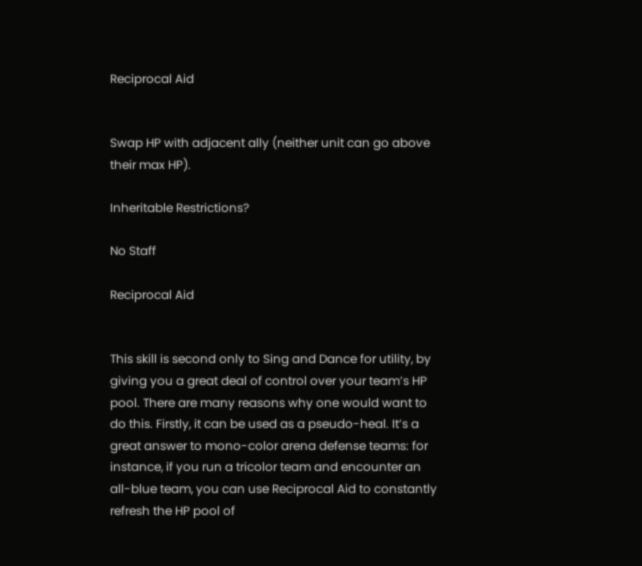Reciprocal Aid


Swap HP with adjacent ally (neither unit can go above their max HP).

Inheritable Restrictions?

No Staff

Reciprocal Aid


This skill is second only to Sing and Dance for utility, by giving you a great deal of control over your team’s HP pool. There are many reasons why one would want to do this. Firstly, it can be used as a pseudo-heal. It’s a great answer to mono-color arena defense teams: for instance, if you run a tricolor team and encounter an all-blue team, you can use Reciprocal Aid to constantly refresh the HP pool of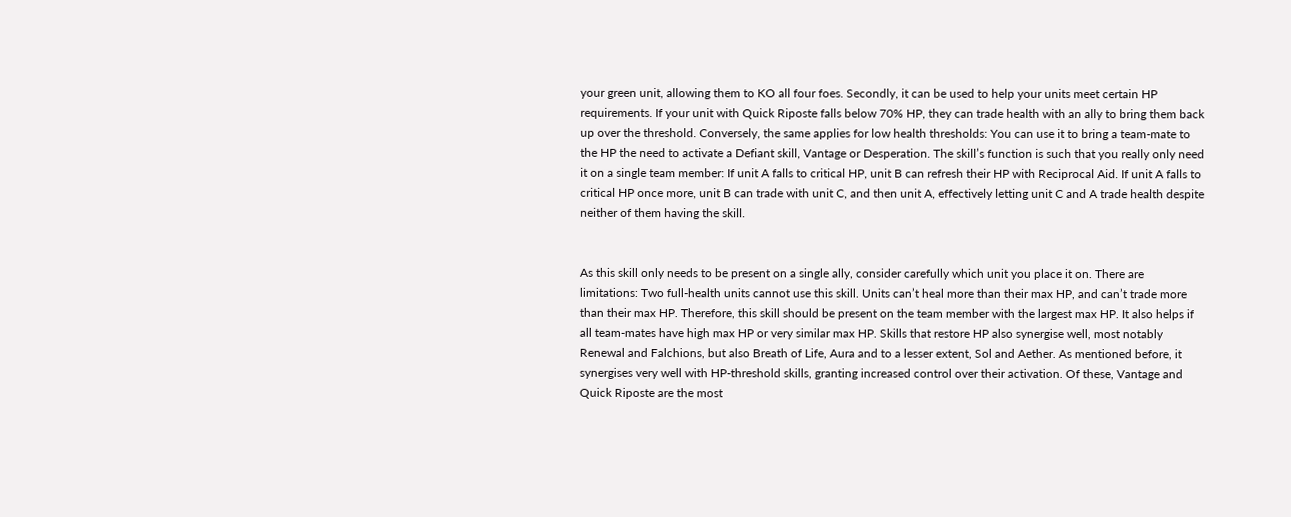your green unit, allowing them to KO all four foes. Secondly, it can be used to help your units meet certain HP requirements. If your unit with Quick Riposte falls below 70% HP, they can trade health with an ally to bring them back up over the threshold. Conversely, the same applies for low health thresholds: You can use it to bring a team-mate to the HP the need to activate a Defiant skill, Vantage or Desperation. The skill’s function is such that you really only need it on a single team member: If unit A falls to critical HP, unit B can refresh their HP with Reciprocal Aid. If unit A falls to critical HP once more, unit B can trade with unit C, and then unit A, effectively letting unit C and A trade health despite neither of them having the skill.


As this skill only needs to be present on a single ally, consider carefully which unit you place it on. There are limitations: Two full-health units cannot use this skill. Units can’t heal more than their max HP, and can’t trade more than their max HP. Therefore, this skill should be present on the team member with the largest max HP. It also helps if all team-mates have high max HP or very similar max HP. Skills that restore HP also synergise well, most notably Renewal and Falchions, but also Breath of Life, Aura and to a lesser extent, Sol and Aether. As mentioned before, it synergises very well with HP-threshold skills, granting increased control over their activation. Of these, Vantage and Quick Riposte are the most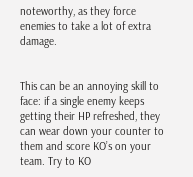noteworthy, as they force enemies to take a lot of extra damage.


This can be an annoying skill to face: if a single enemy keeps getting their HP refreshed, they can wear down your counter to them and score KO’s on your team. Try to KO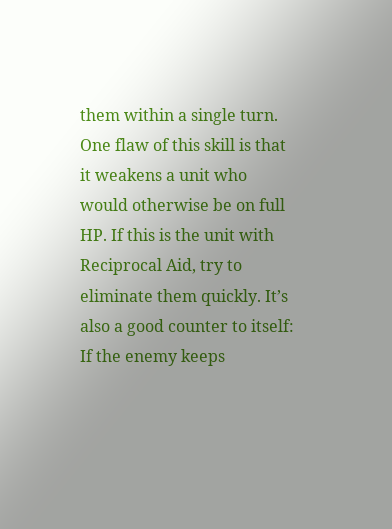them within a single turn. One flaw of this skill is that it weakens a unit who would otherwise be on full HP. If this is the unit with Reciprocal Aid, try to eliminate them quickly. It’s also a good counter to itself: If the enemy keeps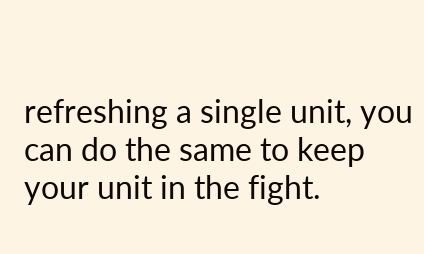refreshing a single unit, you can do the same to keep your unit in the fight.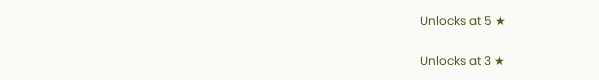Unlocks at 5 ★

Unlocks at 3 ★